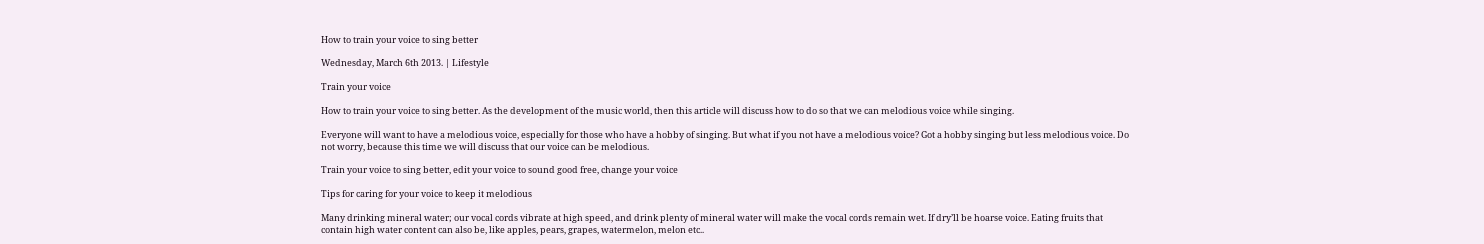How to train your voice to sing better

Wednesday, March 6th 2013. | Lifestyle

Train your voice

How to train your voice to sing better. As the development of the music world, then this article will discuss how to do so that we can melodious voice while singing.

Everyone will want to have a melodious voice, especially for those who have a hobby of singing. But what if you not have a melodious voice? Got a hobby singing but less melodious voice. Do not worry, because this time we will discuss that our voice can be melodious.

Train your voice to sing better, edit your voice to sound good free, change your voice

Tips for caring for your voice to keep it melodious

Many drinking mineral water; our vocal cords vibrate at high speed, and drink plenty of mineral water will make the vocal cords remain wet. If dry’ll be hoarse voice. Eating fruits that contain high water content can also be, like apples, pears, grapes, watermelon, melon etc..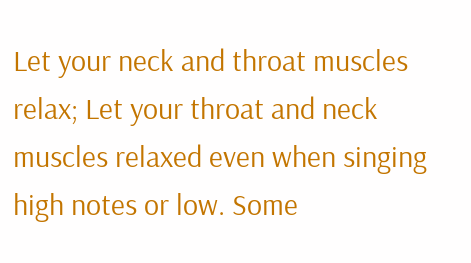Let your neck and throat muscles relax; Let your throat and neck muscles relaxed even when singing high notes or low. Some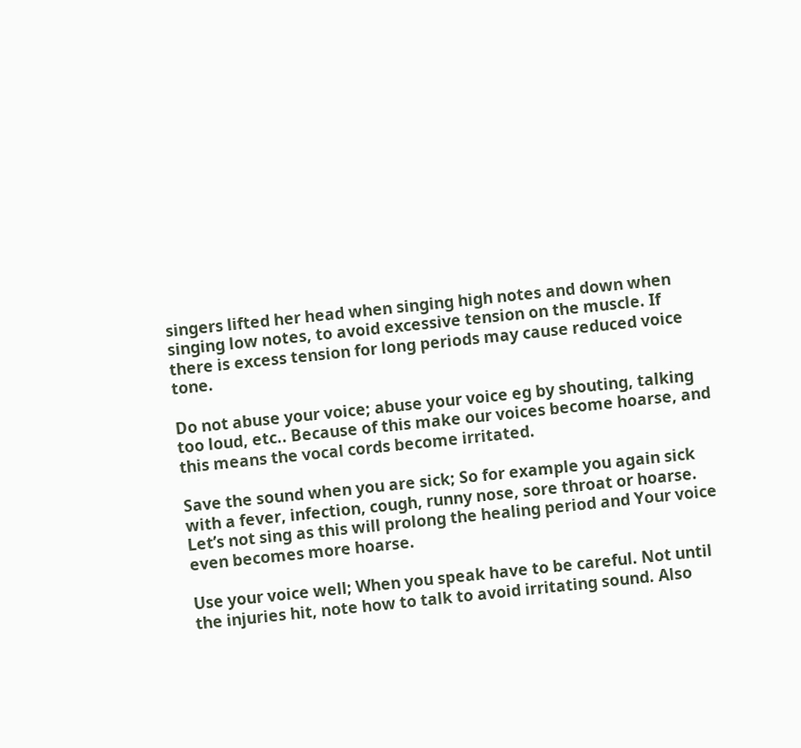singers lifted her head when singing high notes and down when singing low notes, to avoid excessive tension on the muscle. If there is excess tension for long periods may cause reduced voice tone.

Do not abuse your voice; abuse your voice eg by shouting, talking too loud, etc.. Because of this make our voices become hoarse, and this means the vocal cords become irritated.

Save the sound when you are sick; So for example you again sick with a fever, infection, cough, runny nose, sore throat or hoarse. Let’s not sing as this will prolong the healing period and Your voice even becomes more hoarse.

Use your voice well; When you speak have to be careful. Not until the injuries hit, note how to talk to avoid irritating sound. Also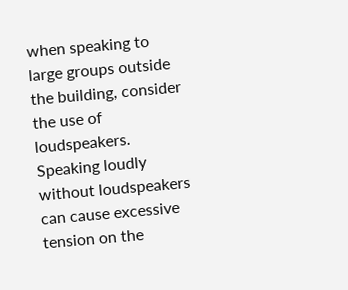when speaking to large groups outside the building, consider the use of loudspeakers. Speaking loudly without loudspeakers can cause excessive tension on the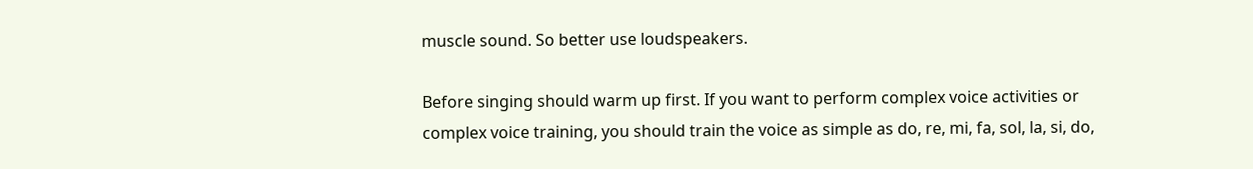muscle sound. So better use loudspeakers.

Before singing should warm up first. If you want to perform complex voice activities or complex voice training, you should train the voice as simple as do, re, mi, fa, sol, la, si, do,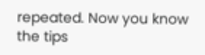repeated. Now you know the tips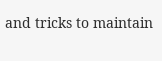and tricks to maintain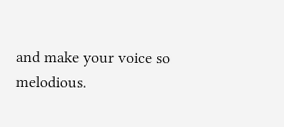and make your voice so melodious.